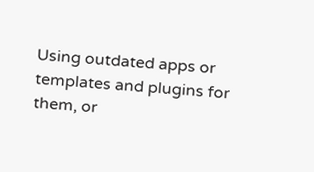Using outdated apps or templates and plugins for them, or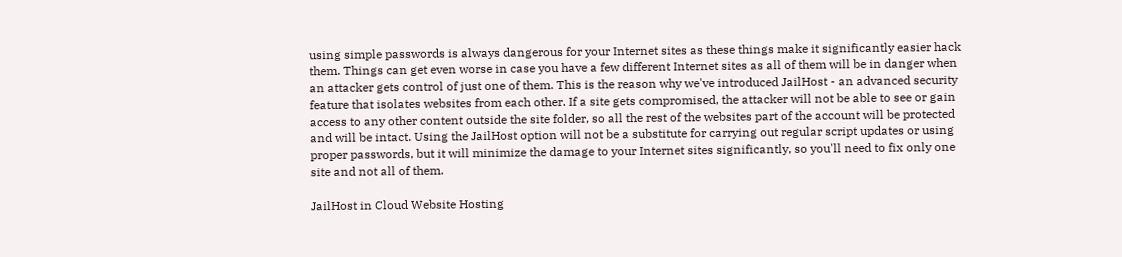using simple passwords is always dangerous for your Internet sites as these things make it significantly easier hack them. Things can get even worse in case you have a few different Internet sites as all of them will be in danger when an attacker gets control of just one of them. This is the reason why we've introduced JailHost - an advanced security feature that isolates websites from each other. If a site gets compromised, the attacker will not be able to see or gain access to any other content outside the site folder, so all the rest of the websites part of the account will be protected and will be intact. Using the JailHost option will not be a substitute for carrying out regular script updates or using proper passwords, but it will minimize the damage to your Internet sites significantly, so you'll need to fix only one site and not all of them.

JailHost in Cloud Website Hosting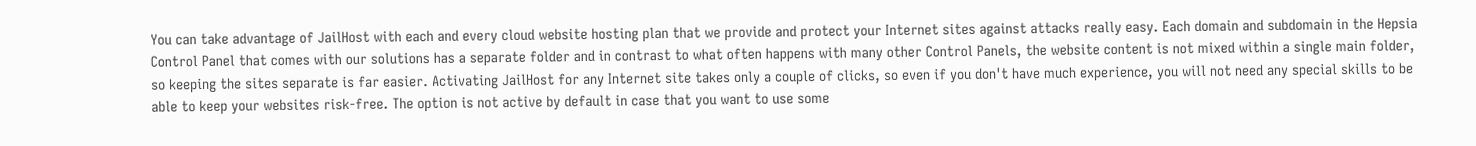You can take advantage of JailHost with each and every cloud website hosting plan that we provide and protect your Internet sites against attacks really easy. Each domain and subdomain in the Hepsia Control Panel that comes with our solutions has a separate folder and in contrast to what often happens with many other Control Panels, the website content is not mixed within a single main folder, so keeping the sites separate is far easier. Activating JailHost for any Internet site takes only a couple of clicks, so even if you don't have much experience, you will not need any special skills to be able to keep your websites risk-free. The option is not active by default in case that you want to use some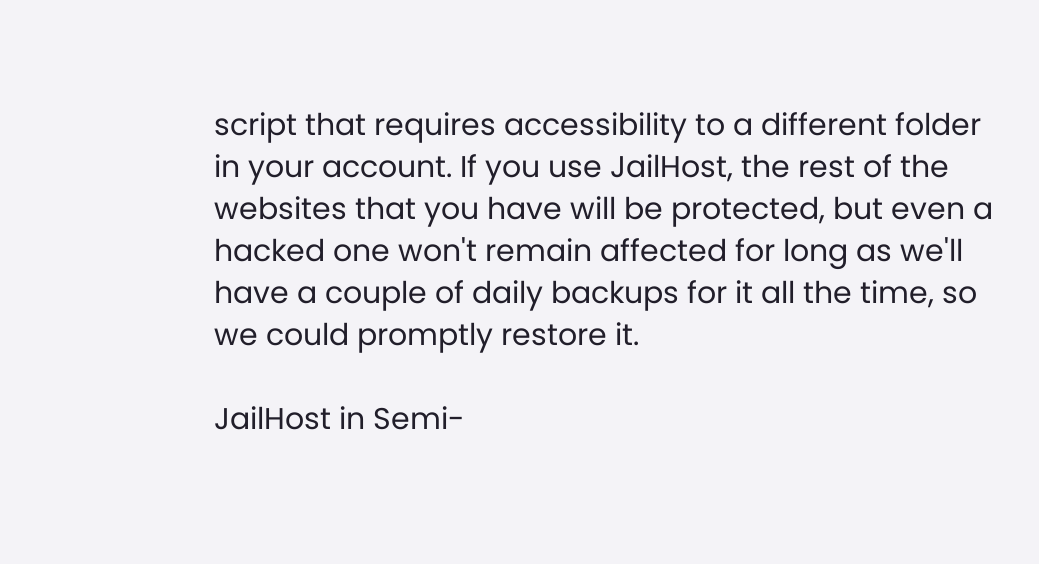script that requires accessibility to a different folder in your account. If you use JailHost, the rest of the websites that you have will be protected, but even a hacked one won't remain affected for long as we'll have a couple of daily backups for it all the time, so we could promptly restore it.

JailHost in Semi-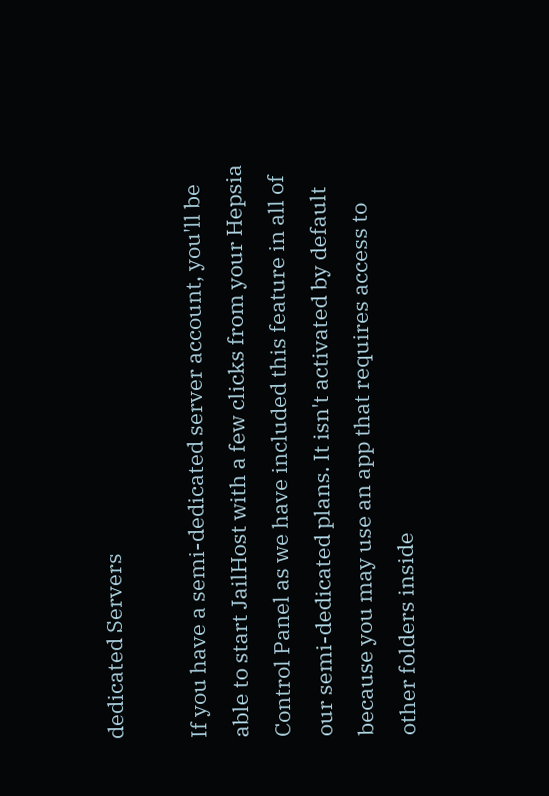dedicated Servers

If you have a semi-dedicated server account, you'll be able to start JailHost with a few clicks from your Hepsia Control Panel as we have included this feature in all of our semi-dedicated plans. It isn't activated by default because you may use an app that requires access to other folders inside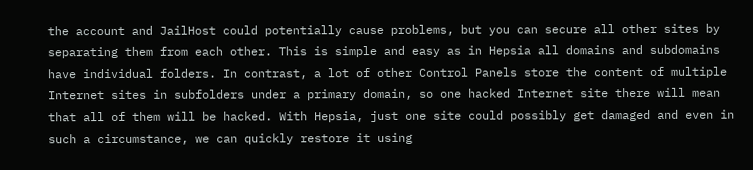the account and JailHost could potentially cause problems, but you can secure all other sites by separating them from each other. This is simple and easy as in Hepsia all domains and subdomains have individual folders. In contrast, a lot of other Control Panels store the content of multiple Internet sites in subfolders under a primary domain, so one hacked Internet site there will mean that all of them will be hacked. With Hepsia, just one site could possibly get damaged and even in such a circumstance, we can quickly restore it using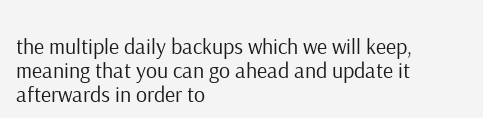the multiple daily backups which we will keep, meaning that you can go ahead and update it afterwards in order to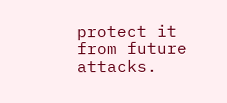protect it from future attacks.